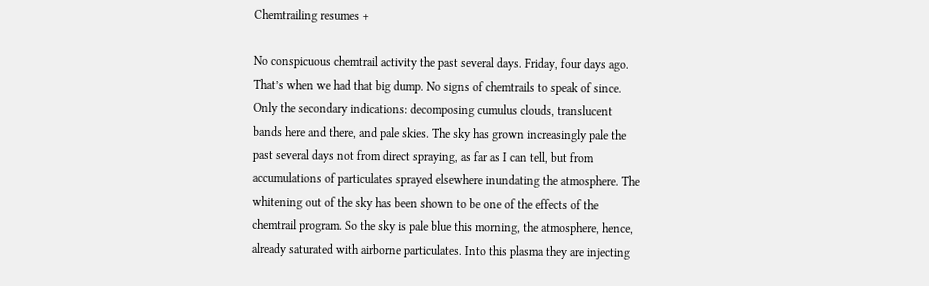Chemtrailing resumes +

No conspicuous chemtrail activity the past several days. Friday, four days ago. That’s when we had that big dump. No signs of chemtrails to speak of since. Only the secondary indications: decomposing cumulus clouds, translucent bands here and there, and pale skies. The sky has grown increasingly pale the past several days not from direct spraying, as far as I can tell, but from accumulations of particulates sprayed elsewhere inundating the atmosphere. The whitening out of the sky has been shown to be one of the effects of the chemtrail program. So the sky is pale blue this morning, the atmosphere, hence, already saturated with airborne particulates. Into this plasma they are injecting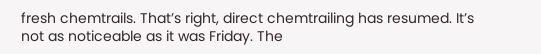fresh chemtrails. That’s right, direct chemtrailing has resumed. It’s not as noticeable as it was Friday. The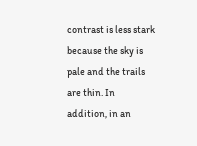contrast is less stark because the sky is pale and the trails are thin. In addition, in an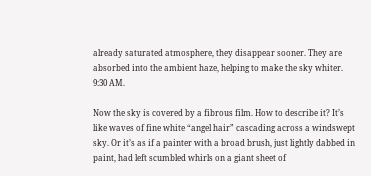already saturated atmosphere, they disappear sooner. They are absorbed into the ambient haze, helping to make the sky whiter. 9:30 AM.

Now the sky is covered by a fibrous film. How to describe it? It’s like waves of fine white “angel hair” cascading across a windswept sky. Or it’s as if a painter with a broad brush, just lightly dabbed in paint, had left scumbled whirls on a giant sheet of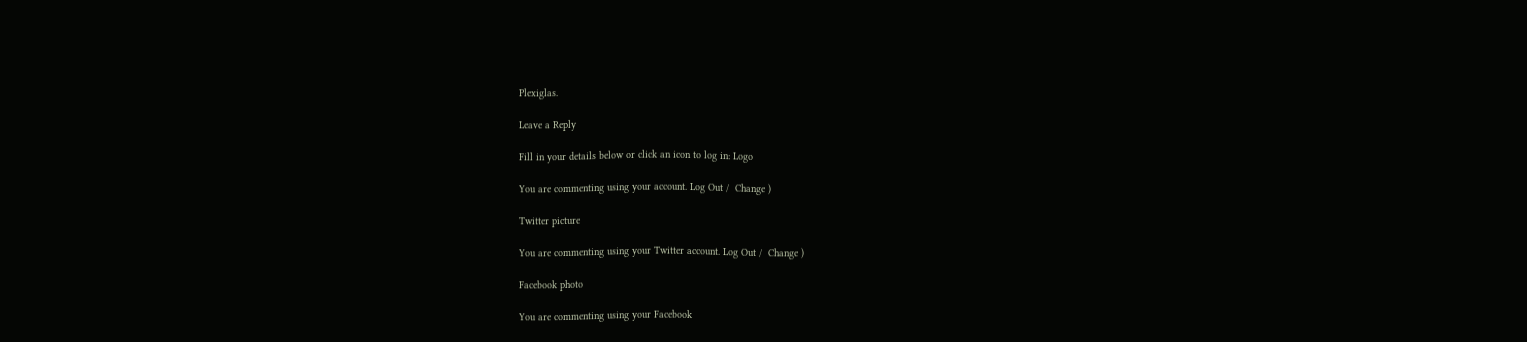Plexiglas.

Leave a Reply

Fill in your details below or click an icon to log in: Logo

You are commenting using your account. Log Out /  Change )

Twitter picture

You are commenting using your Twitter account. Log Out /  Change )

Facebook photo

You are commenting using your Facebook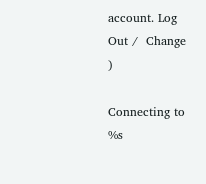account. Log Out /  Change )

Connecting to %s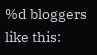%d bloggers like this: